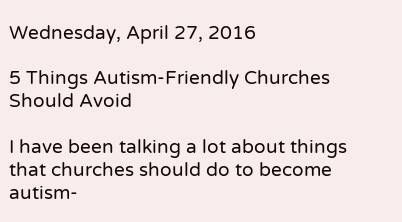Wednesday, April 27, 2016

5 Things Autism-Friendly Churches Should Avoid

I have been talking a lot about things that churches should do to become autism-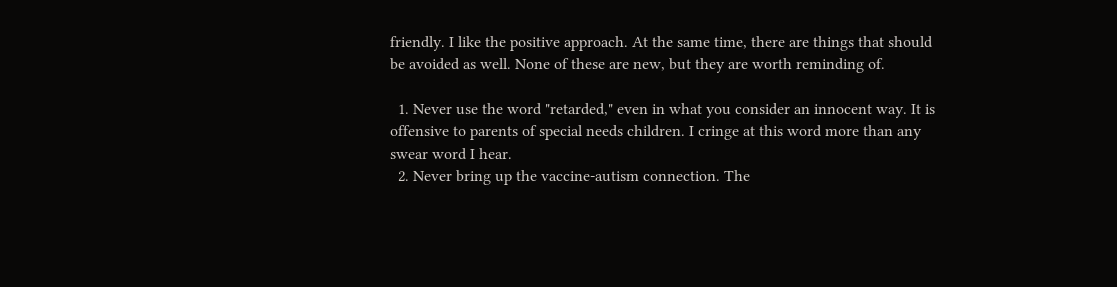friendly. I like the positive approach. At the same time, there are things that should be avoided as well. None of these are new, but they are worth reminding of.

  1. Never use the word "retarded," even in what you consider an innocent way. It is offensive to parents of special needs children. I cringe at this word more than any swear word I hear.
  2. Never bring up the vaccine-autism connection. The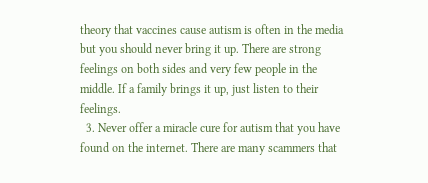theory that vaccines cause autism is often in the media but you should never bring it up. There are strong feelings on both sides and very few people in the middle. If a family brings it up, just listen to their feelings.
  3. Never offer a miracle cure for autism that you have found on the internet. There are many scammers that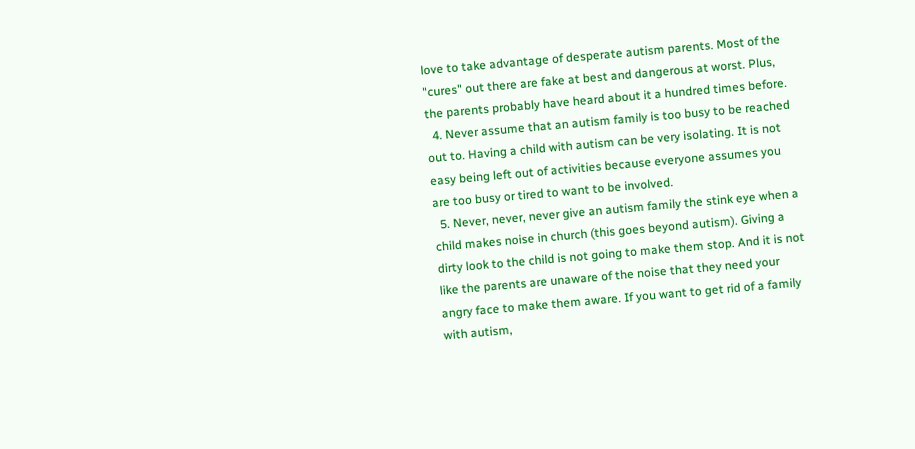love to take advantage of desperate autism parents. Most of the "cures" out there are fake at best and dangerous at worst. Plus, the parents probably have heard about it a hundred times before.
  4. Never assume that an autism family is too busy to be reached out to. Having a child with autism can be very isolating. It is not easy being left out of activities because everyone assumes you are too busy or tired to want to be involved.
  5. Never, never, never give an autism family the stink eye when a child makes noise in church (this goes beyond autism). Giving a dirty look to the child is not going to make them stop. And it is not like the parents are unaware of the noise that they need your angry face to make them aware. If you want to get rid of a family with autism,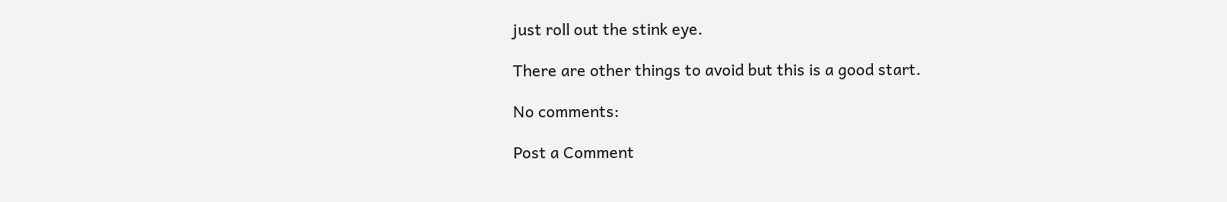just roll out the stink eye.

There are other things to avoid but this is a good start.

No comments:

Post a Comment